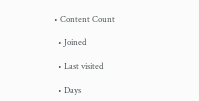• Content Count

  • Joined

  • Last visited

  • Days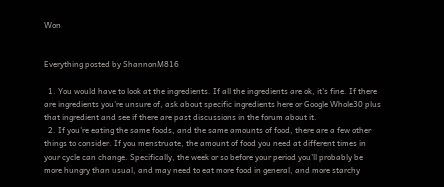Won


Everything posted by ShannonM816

  1. You would have to look at the ingredients. If all the ingredients are ok, it's fine. If there are ingredients you're unsure of, ask about specific ingredients here or Google Whole30 plus that ingredient and see if there are past discussions in the forum about it.
  2. If you're eating the same foods, and the same amounts of food, there are a few other things to consider. If you menstruate, the amount of food you need at different times in your cycle can change. Specifically, the week or so before your period you'll probably be more hungry than usual, and may need to eat more food in general, and more starchy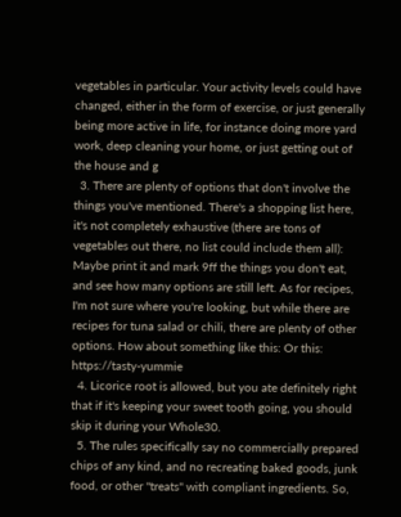vegetables in particular. Your activity levels could have changed, either in the form of exercise, or just generally being more active in life, for instance doing more yard work, deep cleaning your home, or just getting out of the house and g
  3. There are plenty of options that don't involve the things you've mentioned. There's a shopping list here, it's not completely exhaustive (there are tons of vegetables out there, no list could include them all): Maybe print it and mark 9ff the things you don't eat, and see how many options are still left. As for recipes, I'm not sure where you're looking, but while there are recipes for tuna salad or chili, there are plenty of other options. How about something like this: Or this: https://tasty-yummie
  4. Licorice root is allowed, but you ate definitely right that if it's keeping your sweet tooth going, you should skip it during your Whole30.
  5. The rules specifically say no commercially prepared chips of any kind, and no recreating baked goods, junk food, or other "treats" with compliant ingredients. So,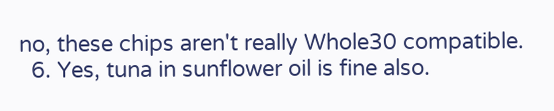no, these chips aren't really Whole30 compatible.
  6. Yes, tuna in sunflower oil is fine also.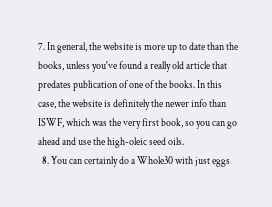7. In general, the website is more up to date than the books, unless you've found a really old article that predates publication of one of the books. In this case, the website is definitely the newer info than ISWF, which was the very first book, so you can go ahead and use the high-oleic seed oils.
  8. You can certainly do a Whole30 with just eggs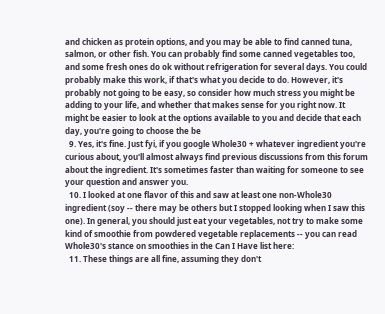and chicken as protein options, and you may be able to find canned tuna, salmon, or other fish. You can probably find some canned vegetables too, and some fresh ones do ok without refrigeration for several days. You could probably make this work, if that's what you decide to do. However, it's probably not going to be easy, so consider how much stress you might be adding to your life, and whether that makes sense for you right now. It might be easier to look at the options available to you and decide that each day, you're going to choose the be
  9. Yes, it's fine. Just fyi, if you google Whole30 + whatever ingredient you're curious about, you'll almost always find previous discussions from this forum about the ingredient. It's sometimes faster than waiting for someone to see your question and answer you.
  10. I looked at one flavor of this and saw at least one non-Whole30 ingredient (soy -- there may be others but I stopped looking when I saw this one). In general, you should just eat your vegetables, not try to make some kind of smoothie from powdered vegetable replacements -- you can read Whole30's stance on smoothies in the Can I Have list here:
  11. These things are all fine, assuming they don't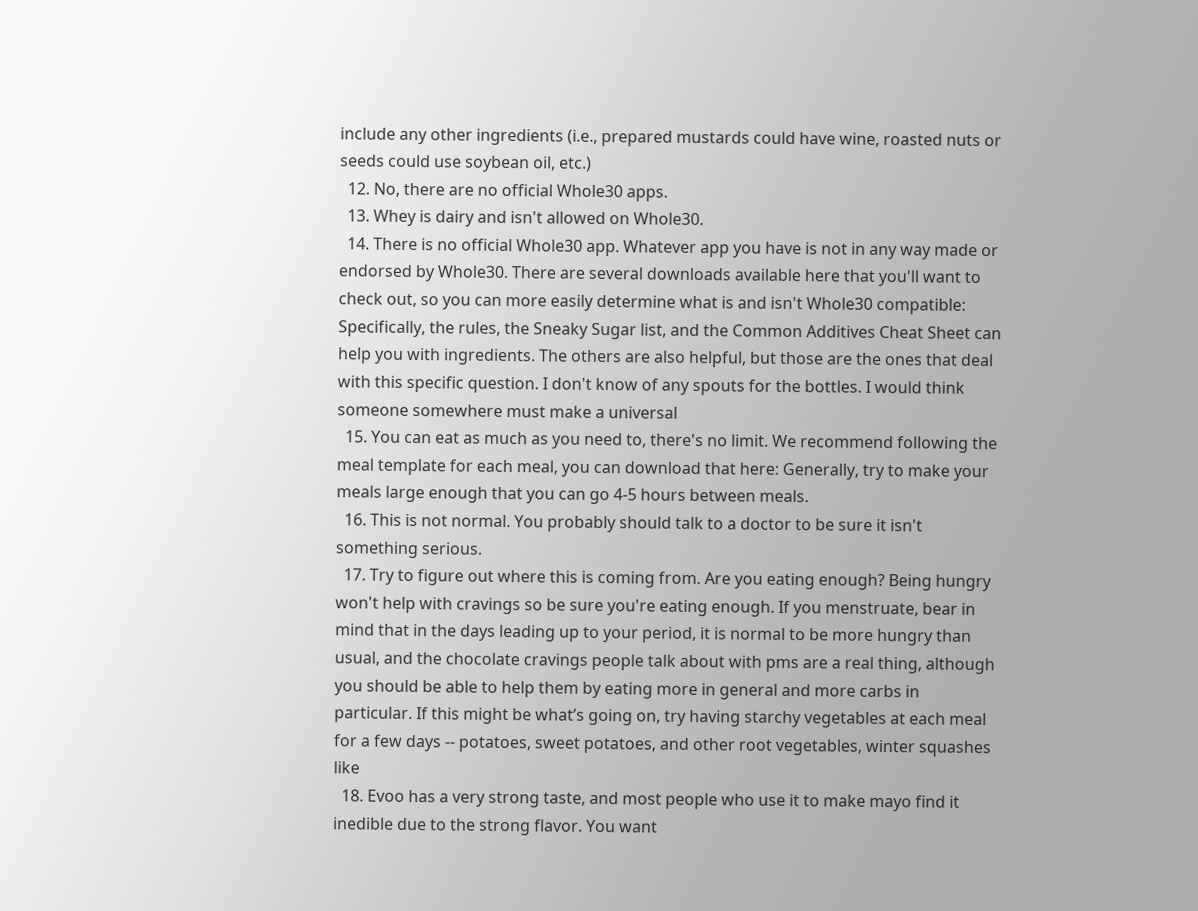include any other ingredients (i.e., prepared mustards could have wine, roasted nuts or seeds could use soybean oil, etc.)
  12. No, there are no official Whole30 apps.
  13. Whey is dairy and isn't allowed on Whole30.
  14. There is no official Whole30 app. Whatever app you have is not in any way made or endorsed by Whole30. There are several downloads available here that you'll want to check out, so you can more easily determine what is and isn't Whole30 compatible: Specifically, the rules, the Sneaky Sugar list, and the Common Additives Cheat Sheet can help you with ingredients. The others are also helpful, but those are the ones that deal with this specific question. I don't know of any spouts for the bottles. I would think someone somewhere must make a universal
  15. You can eat as much as you need to, there's no limit. We recommend following the meal template for each meal, you can download that here: Generally, try to make your meals large enough that you can go 4-5 hours between meals.
  16. This is not normal. You probably should talk to a doctor to be sure it isn't something serious.
  17. Try to figure out where this is coming from. Are you eating enough? Being hungry won't help with cravings so be sure you're eating enough. If you menstruate, bear in mind that in the days leading up to your period, it is normal to be more hungry than usual, and the chocolate cravings people talk about with pms are a real thing, although you should be able to help them by eating more in general and more carbs in particular. If this might be what’s going on, try having starchy vegetables at each meal for a few days -- potatoes, sweet potatoes, and other root vegetables, winter squashes like
  18. Evoo has a very strong taste, and most people who use it to make mayo find it inedible due to the strong flavor. You want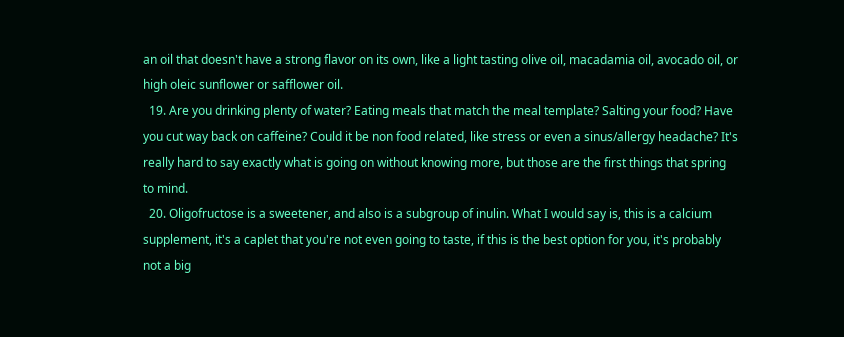an oil that doesn't have a strong flavor on its own, like a light tasting olive oil, macadamia oil, avocado oil, or high oleic sunflower or safflower oil.
  19. Are you drinking plenty of water? Eating meals that match the meal template? Salting your food? Have you cut way back on caffeine? Could it be non food related, like stress or even a sinus/allergy headache? It's really hard to say exactly what is going on without knowing more, but those are the first things that spring to mind.
  20. Oligofructose is a sweetener, and also is a subgroup of inulin. What I would say is, this is a calcium supplement, it's a caplet that you're not even going to taste, if this is the best option for you, it's probably not a big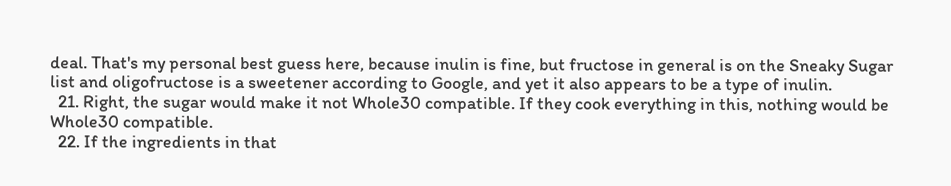deal. That's my personal best guess here, because inulin is fine, but fructose in general is on the Sneaky Sugar list and oligofructose is a sweetener according to Google, and yet it also appears to be a type of inulin.
  21. Right, the sugar would make it not Whole30 compatible. If they cook everything in this, nothing would be Whole30 compatible.
  22. If the ingredients in that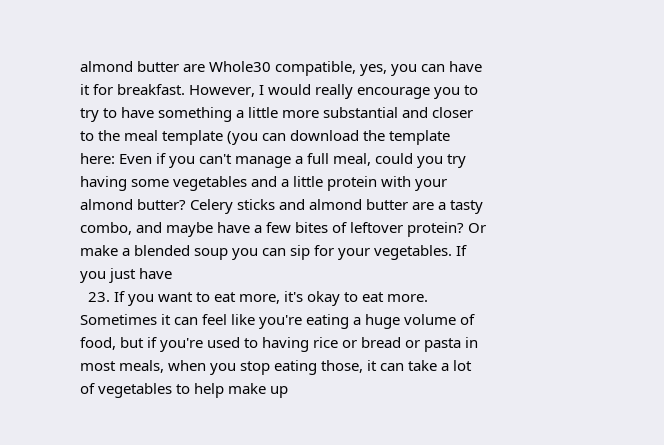almond butter are Whole30 compatible, yes, you can have it for breakfast. However, I would really encourage you to try to have something a little more substantial and closer to the meal template (you can download the template here: Even if you can't manage a full meal, could you try having some vegetables and a little protein with your almond butter? Celery sticks and almond butter are a tasty combo, and maybe have a few bites of leftover protein? Or make a blended soup you can sip for your vegetables. If you just have
  23. If you want to eat more, it's okay to eat more. Sometimes it can feel like you're eating a huge volume of food, but if you're used to having rice or bread or pasta in most meals, when you stop eating those, it can take a lot of vegetables to help make up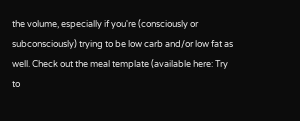the volume, especially if you're (consciously or subconsciously) trying to be low carb and/or low fat as well. Check out the meal template (available here: Try to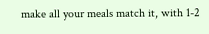make all your meals match it, with 1-2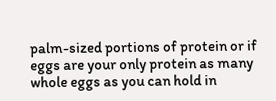palm-sized portions of protein or if eggs are your only protein as many whole eggs as you can hold in